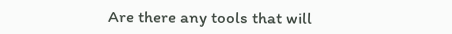Are there any tools that will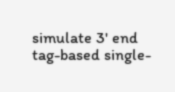simulate 3' end tag-based single-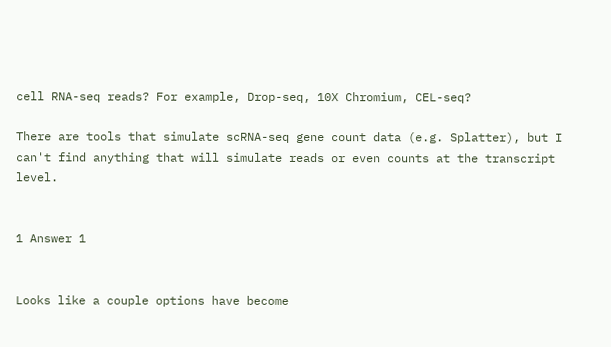cell RNA-seq reads? For example, Drop-seq, 10X Chromium, CEL-seq?

There are tools that simulate scRNA-seq gene count data (e.g. Splatter), but I can't find anything that will simulate reads or even counts at the transcript level.


1 Answer 1


Looks like a couple options have become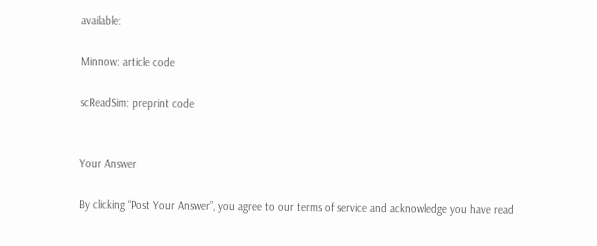available:

Minnow: article code

scReadSim: preprint code


Your Answer

By clicking “Post Your Answer”, you agree to our terms of service and acknowledge you have read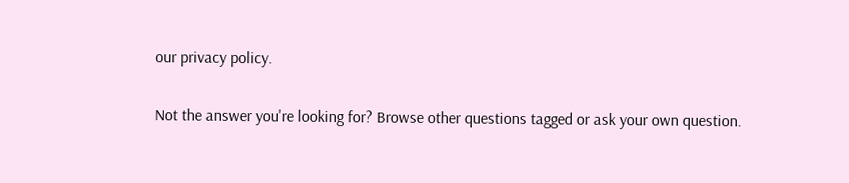our privacy policy.

Not the answer you're looking for? Browse other questions tagged or ask your own question.